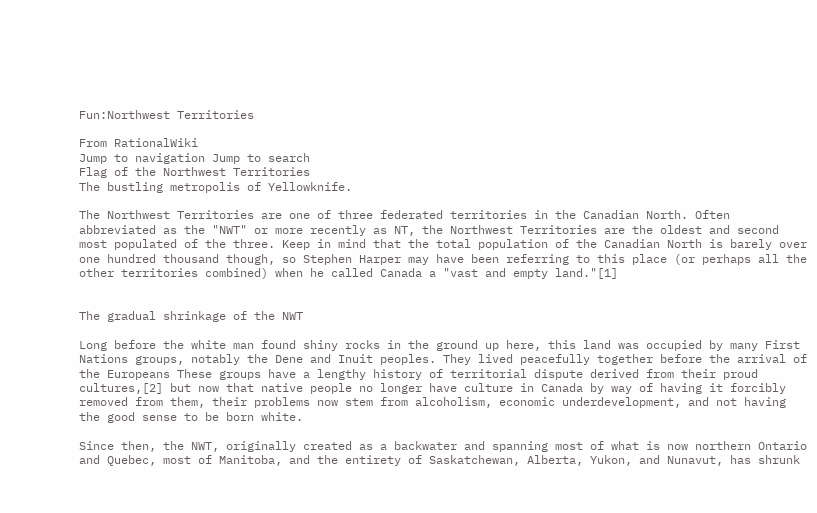Fun:Northwest Territories

From RationalWiki
Jump to navigation Jump to search
Flag of the Northwest Territories
The bustling metropolis of Yellowknife.

The Northwest Territories are one of three federated territories in the Canadian North. Often abbreviated as the "NWT" or more recently as NT, the Northwest Territories are the oldest and second most populated of the three. Keep in mind that the total population of the Canadian North is barely over one hundred thousand though, so Stephen Harper may have been referring to this place (or perhaps all the other territories combined) when he called Canada a "vast and empty land."[1]


The gradual shrinkage of the NWT

Long before the white man found shiny rocks in the ground up here, this land was occupied by many First Nations groups, notably the Dene and Inuit peoples. They lived peacefully together before the arrival of the Europeans These groups have a lengthy history of territorial dispute derived from their proud cultures,[2] but now that native people no longer have culture in Canada by way of having it forcibly removed from them, their problems now stem from alcoholism, economic underdevelopment, and not having the good sense to be born white.

Since then, the NWT, originally created as a backwater and spanning most of what is now northern Ontario and Quebec, most of Manitoba, and the entirety of Saskatchewan, Alberta, Yukon, and Nunavut, has shrunk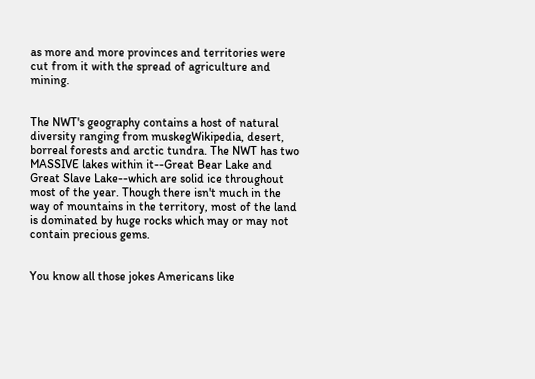as more and more provinces and territories were cut from it with the spread of agriculture and mining.


The NWT's geography contains a host of natural diversity ranging from muskegWikipedia, desert, borreal forests and arctic tundra. The NWT has two MASSIVE lakes within it--Great Bear Lake and Great Slave Lake--which are solid ice throughout most of the year. Though there isn't much in the way of mountains in the territory, most of the land is dominated by huge rocks which may or may not contain precious gems.


You know all those jokes Americans like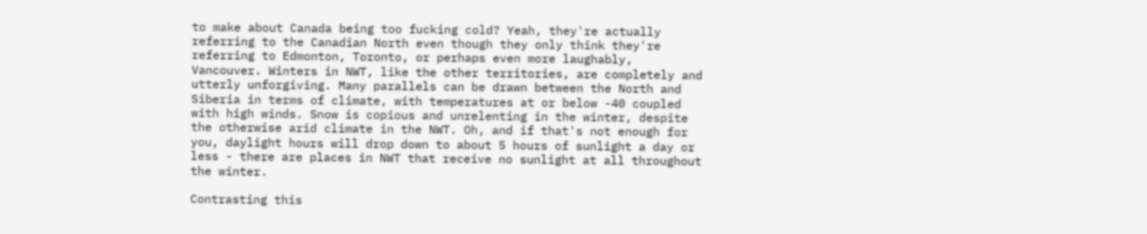to make about Canada being too fucking cold? Yeah, they're actually referring to the Canadian North even though they only think they're referring to Edmonton, Toronto, or perhaps even more laughably, Vancouver. Winters in NWT, like the other territories, are completely and utterly unforgiving. Many parallels can be drawn between the North and Siberia in terms of climate, with temperatures at or below -40 coupled with high winds. Snow is copious and unrelenting in the winter, despite the otherwise arid climate in the NWT. Oh, and if that's not enough for you, daylight hours will drop down to about 5 hours of sunlight a day or less - there are places in NWT that receive no sunlight at all throughout the winter.

Contrasting this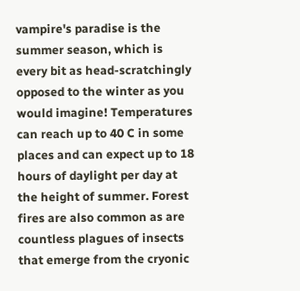vampire's paradise is the summer season, which is every bit as head-scratchingly opposed to the winter as you would imagine! Temperatures can reach up to 40 C in some places and can expect up to 18 hours of daylight per day at the height of summer. Forest fires are also common as are countless plagues of insects that emerge from the cryonic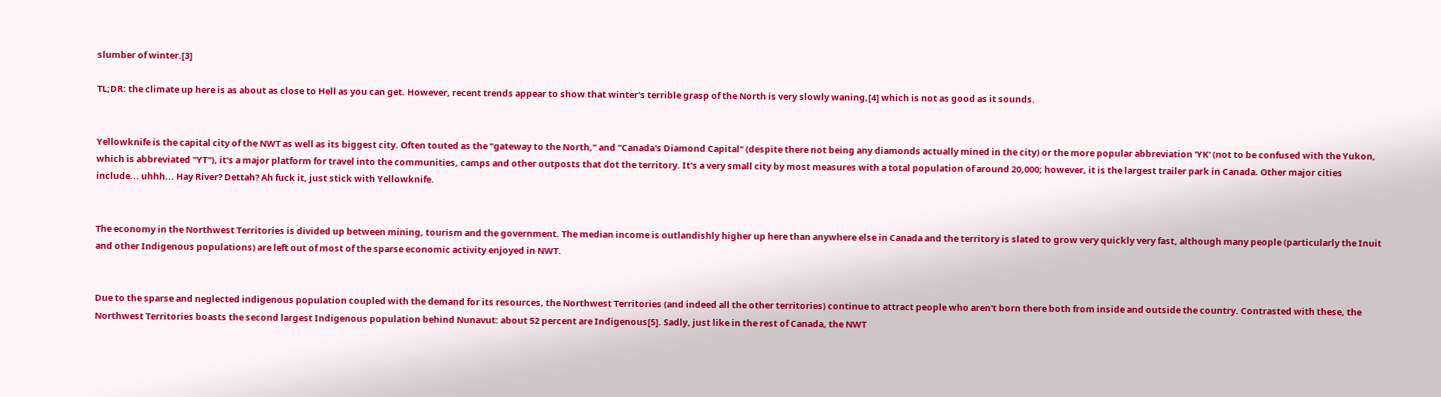slumber of winter.[3]

TL;DR: the climate up here is as about as close to Hell as you can get. However, recent trends appear to show that winter's terrible grasp of the North is very slowly waning,[4] which is not as good as it sounds.


Yellowknife is the capital city of the NWT as well as its biggest city. Often touted as the "gateway to the North," and "Canada's Diamond Capital" (despite there not being any diamonds actually mined in the city) or the more popular abbreviation 'YK' (not to be confused with the Yukon, which is abbreviated "YT"), it's a major platform for travel into the communities, camps and other outposts that dot the territory. It's a very small city by most measures with a total population of around 20,000; however, it is the largest trailer park in Canada. Other major cities include... uhhh... Hay River? Dettah? Ah fuck it, just stick with Yellowknife.


The economy in the Northwest Territories is divided up between mining, tourism and the government. The median income is outlandishly higher up here than anywhere else in Canada and the territory is slated to grow very quickly very fast, although many people (particularly the Inuit and other Indigenous populations) are left out of most of the sparse economic activity enjoyed in NWT.


Due to the sparse and neglected indigenous population coupled with the demand for its resources, the Northwest Territories (and indeed all the other territories) continue to attract people who aren't born there both from inside and outside the country. Contrasted with these, the Northwest Territories boasts the second largest Indigenous population behind Nunavut: about 52 percent are Indigenous[5]. Sadly, just like in the rest of Canada, the NWT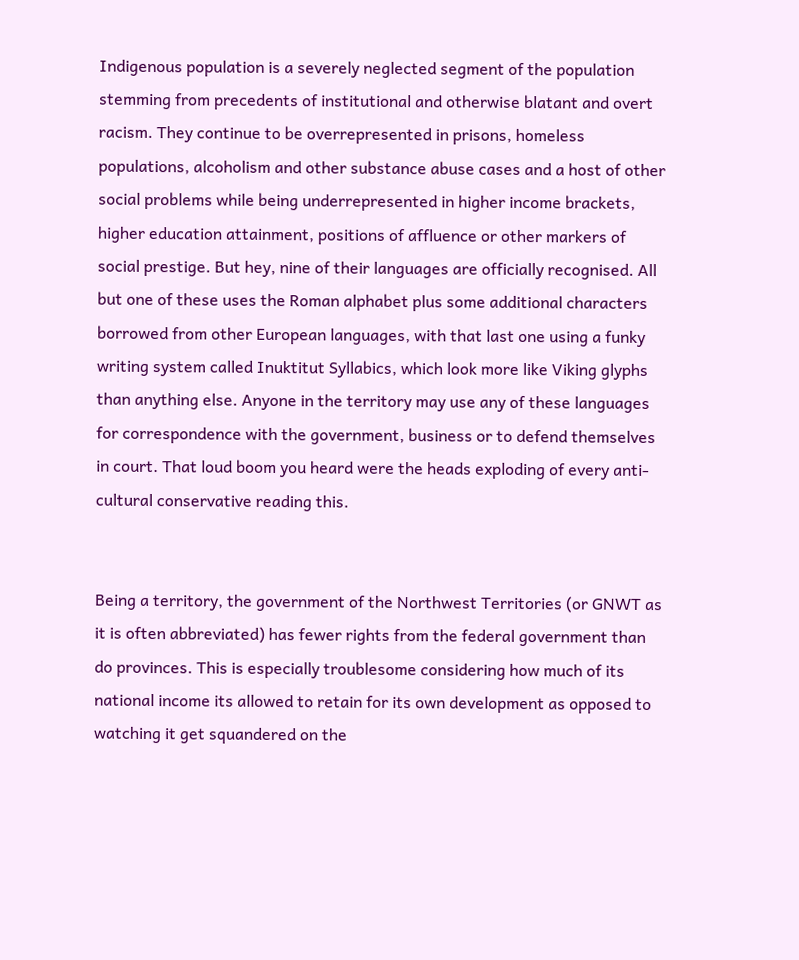Indigenous population is a severely neglected segment of the population stemming from precedents of institutional and otherwise blatant and overt racism. They continue to be overrepresented in prisons, homeless populations, alcoholism and other substance abuse cases and a host of other social problems while being underrepresented in higher income brackets, higher education attainment, positions of affluence or other markers of social prestige. But hey, nine of their languages are officially recognised. All but one of these uses the Roman alphabet plus some additional characters borrowed from other European languages, with that last one using a funky writing system called Inuktitut Syllabics, which look more like Viking glyphs than anything else. Anyone in the territory may use any of these languages for correspondence with the government, business or to defend themselves in court. That loud boom you heard were the heads exploding of every anti-cultural conservative reading this.


Being a territory, the government of the Northwest Territories (or GNWT as it is often abbreviated) has fewer rights from the federal government than do provinces. This is especially troublesome considering how much of its national income its allowed to retain for its own development as opposed to watching it get squandered on the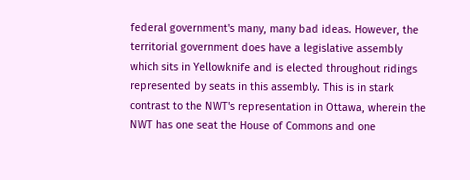federal government's many, many bad ideas. However, the territorial government does have a legislative assembly which sits in Yellowknife and is elected throughout ridings represented by seats in this assembly. This is in stark contrast to the NWT's representation in Ottawa, wherein the NWT has one seat the House of Commons and one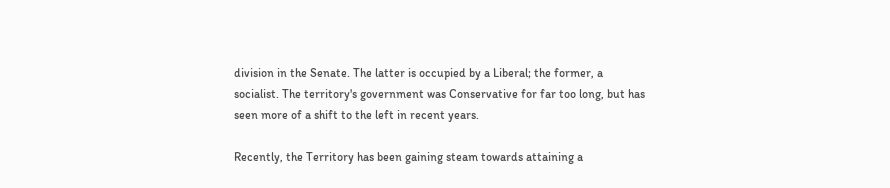division in the Senate. The latter is occupied by a Liberal; the former, a socialist. The territory's government was Conservative for far too long, but has seen more of a shift to the left in recent years.

Recently, the Territory has been gaining steam towards attaining a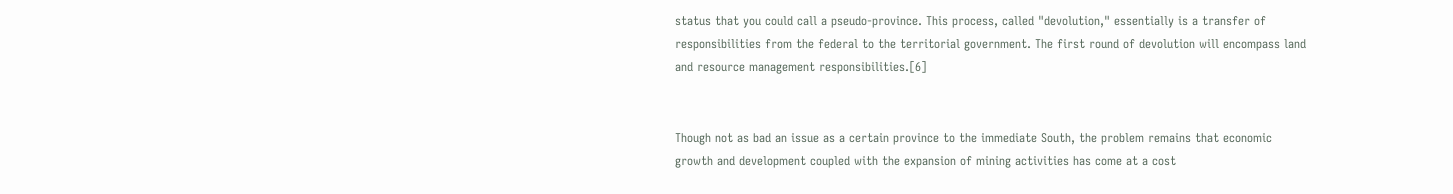status that you could call a pseudo-province. This process, called "devolution," essentially is a transfer of responsibilities from the federal to the territorial government. The first round of devolution will encompass land and resource management responsibilities.[6]


Though not as bad an issue as a certain province to the immediate South, the problem remains that economic growth and development coupled with the expansion of mining activities has come at a cost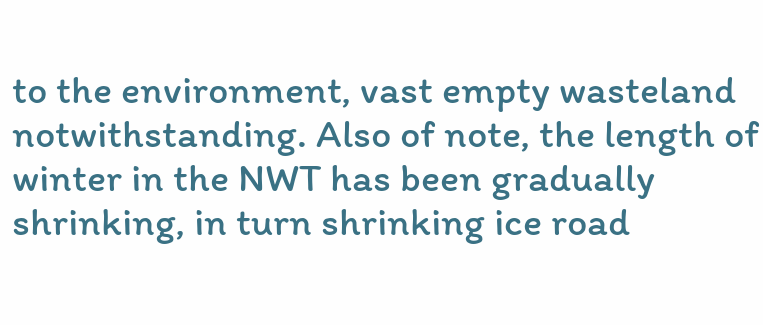to the environment, vast empty wasteland notwithstanding. Also of note, the length of winter in the NWT has been gradually shrinking, in turn shrinking ice road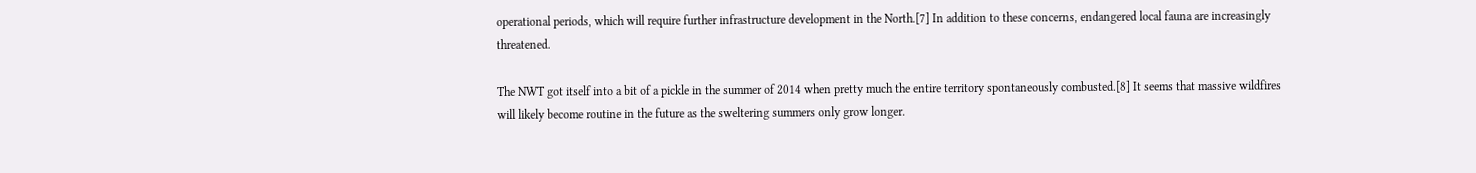operational periods, which will require further infrastructure development in the North.[7] In addition to these concerns, endangered local fauna are increasingly threatened.

The NWT got itself into a bit of a pickle in the summer of 2014 when pretty much the entire territory spontaneously combusted.[8] It seems that massive wildfires will likely become routine in the future as the sweltering summers only grow longer.